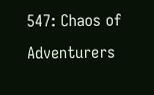547: Chaos of Adventurers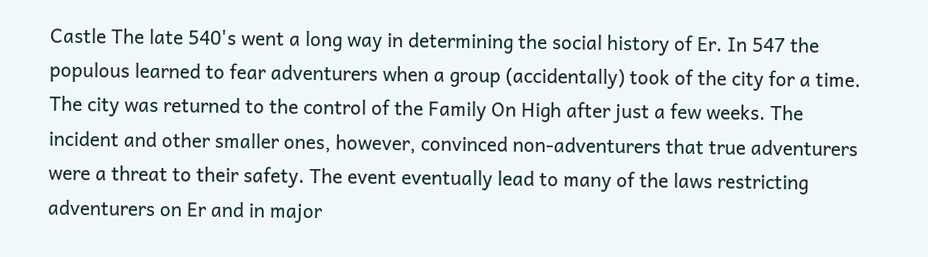Castle The late 540's went a long way in determining the social history of Er. In 547 the populous learned to fear adventurers when a group (accidentally) took of the city for a time. The city was returned to the control of the Family On High after just a few weeks. The incident and other smaller ones, however, convinced non-adventurers that true adventurers were a threat to their safety. The event eventually lead to many of the laws restricting adventurers on Er and in major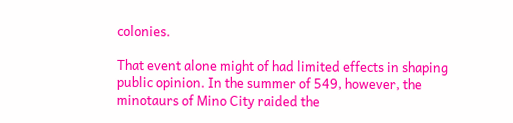colonies.

That event alone might of had limited effects in shaping public opinion. In the summer of 549, however, the minotaurs of Mino City raided the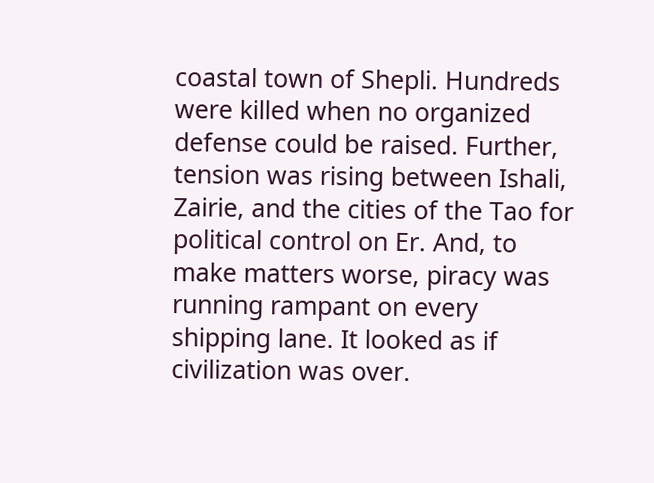coastal town of Shepli. Hundreds were killed when no organized defense could be raised. Further, tension was rising between Ishali, Zairie, and the cities of the Tao for political control on Er. And, to make matters worse, piracy was running rampant on every shipping lane. It looked as if civilization was over.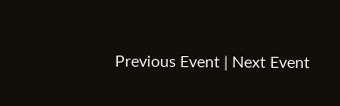Previous Event | Next Event